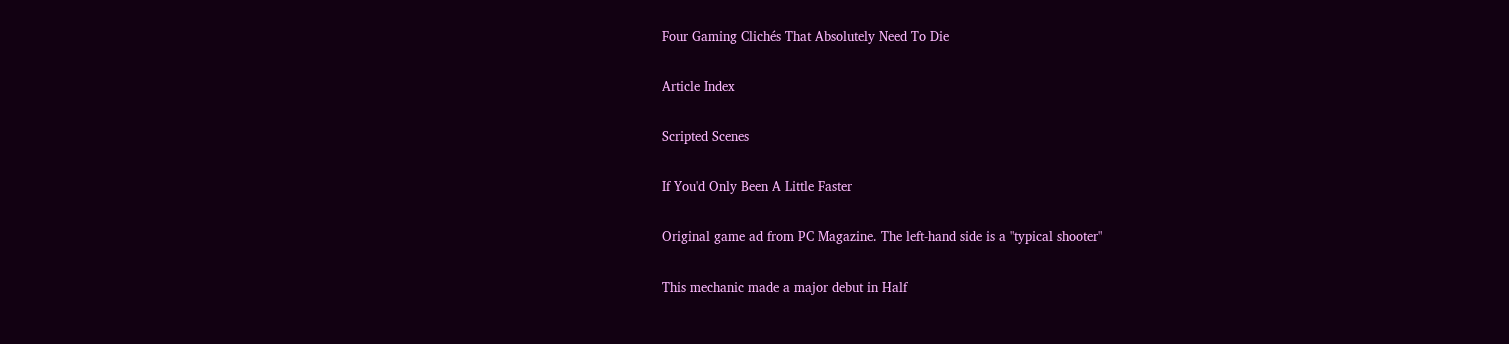Four Gaming Clichés That Absolutely Need To Die

Article Index

Scripted Scenes

If You'd Only Been A Little Faster

Original game ad from PC Magazine. The left-hand side is a "typical shooter"

This mechanic made a major debut in Half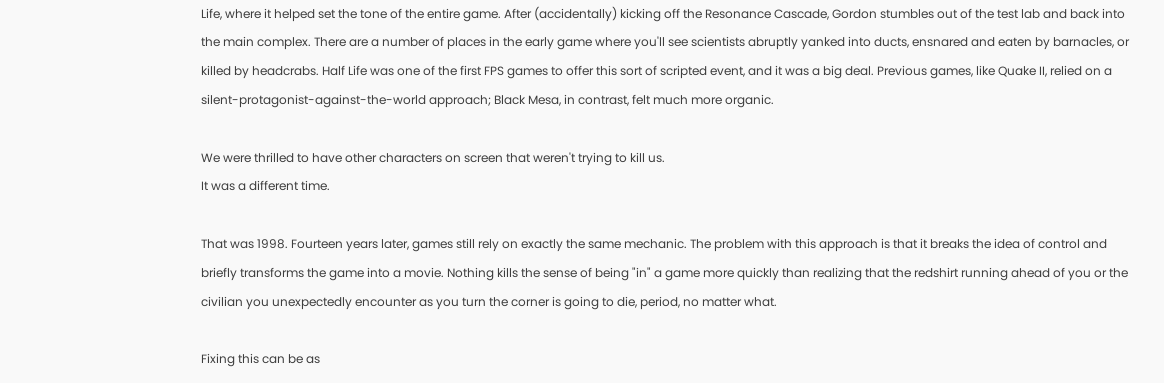Life, where it helped set the tone of the entire game. After (accidentally) kicking off the Resonance Cascade, Gordon stumbles out of the test lab and back into the main complex. There are a number of places in the early game where you'll see scientists abruptly yanked into ducts, ensnared and eaten by barnacles, or killed by headcrabs. Half Life was one of the first FPS games to offer this sort of scripted event, and it was a big deal. Previous games, like Quake II, relied on a silent-protagonist-against-the-world approach; Black Mesa, in contrast, felt much more organic.

We were thrilled to have other characters on screen that weren't trying to kill us.
It was a different time.

That was 1998. Fourteen years later, games still rely on exactly the same mechanic. The problem with this approach is that it breaks the idea of control and briefly transforms the game into a movie. Nothing kills the sense of being "in" a game more quickly than realizing that the redshirt running ahead of you or the civilian you unexpectedly encounter as you turn the corner is going to die, period, no matter what.

Fixing this can be as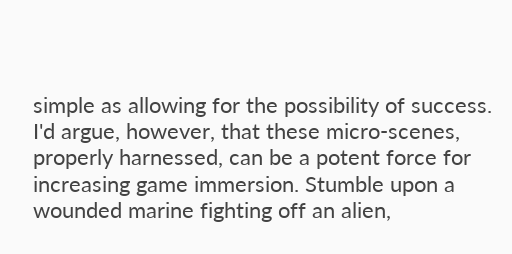simple as allowing for the possibility of success. I'd argue, however, that these micro-scenes, properly harnessed, can be a potent force for increasing game immersion. Stumble upon a wounded marine fighting off an alien,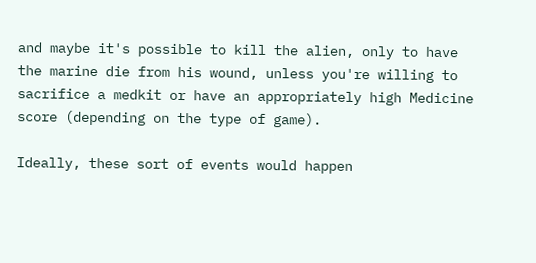and maybe it's possible to kill the alien, only to have the marine die from his wound, unless you're willing to sacrifice a medkit or have an appropriately high Medicine score (depending on the type of game).

Ideally, these sort of events would happen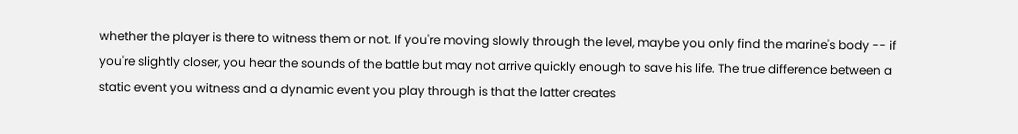whether the player is there to witness them or not. If you're moving slowly through the level, maybe you only find the marine's body -- if you're slightly closer, you hear the sounds of the battle but may not arrive quickly enough to save his life. The true difference between a static event you witness and a dynamic event you play through is that the latter creates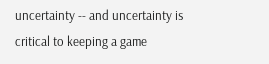uncertainty -- and uncertainty is critical to keeping a game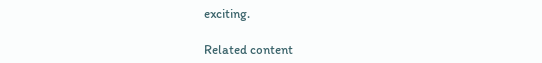exciting.

Related content